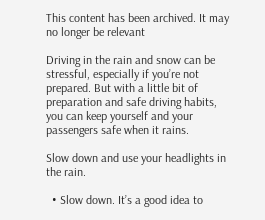This content has been archived. It may no longer be relevant

Driving in the rain and snow can be stressful, especially if you’re not prepared. But with a little bit of preparation and safe driving habits, you can keep yourself and your passengers safe when it rains.

Slow down and use your headlights in the rain.

  • Slow down. It’s a good idea to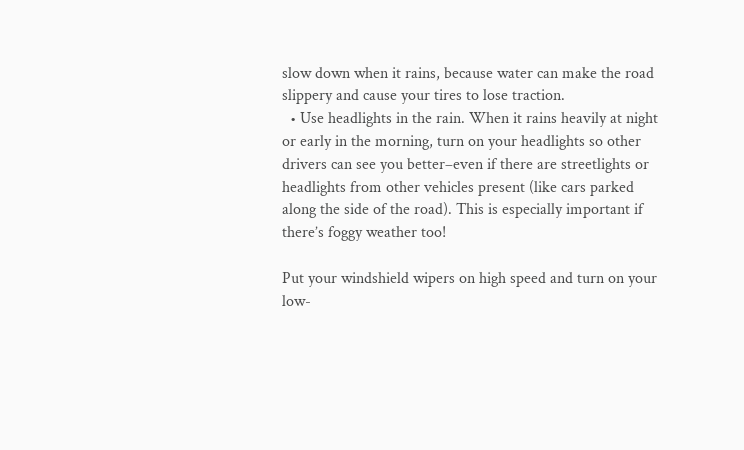slow down when it rains, because water can make the road slippery and cause your tires to lose traction.
  • Use headlights in the rain. When it rains heavily at night or early in the morning, turn on your headlights so other drivers can see you better–even if there are streetlights or headlights from other vehicles present (like cars parked along the side of the road). This is especially important if there’s foggy weather too!

Put your windshield wipers on high speed and turn on your low-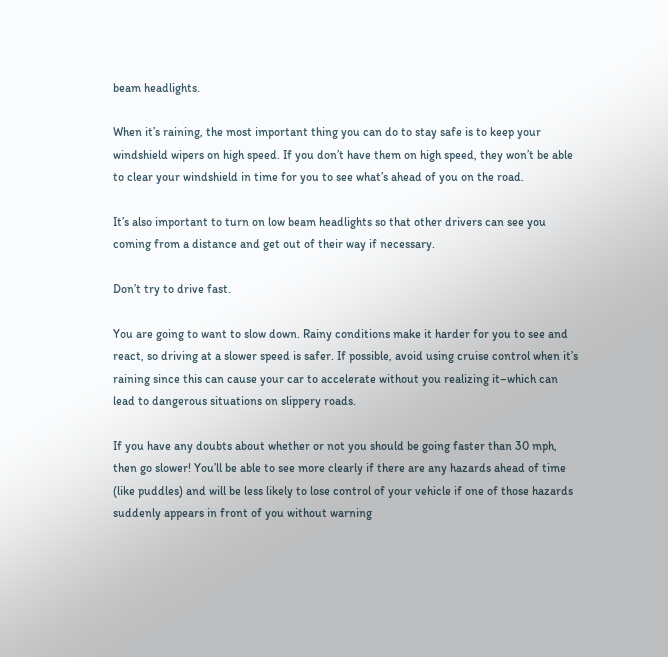beam headlights.

When it’s raining, the most important thing you can do to stay safe is to keep your windshield wipers on high speed. If you don’t have them on high speed, they won’t be able to clear your windshield in time for you to see what’s ahead of you on the road.

It’s also important to turn on low beam headlights so that other drivers can see you coming from a distance and get out of their way if necessary.

Don’t try to drive fast.

You are going to want to slow down. Rainy conditions make it harder for you to see and react, so driving at a slower speed is safer. If possible, avoid using cruise control when it’s raining since this can cause your car to accelerate without you realizing it–which can lead to dangerous situations on slippery roads.

If you have any doubts about whether or not you should be going faster than 30 mph, then go slower! You’ll be able to see more clearly if there are any hazards ahead of time (like puddles) and will be less likely to lose control of your vehicle if one of those hazards suddenly appears in front of you without warning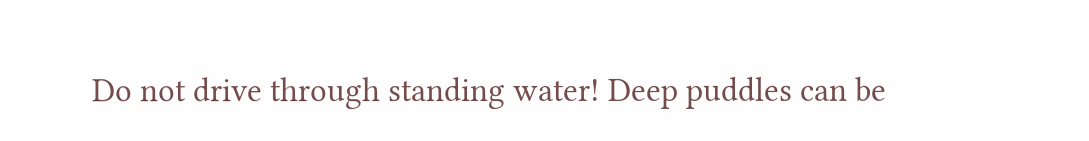Do not drive through standing water! Deep puddles can be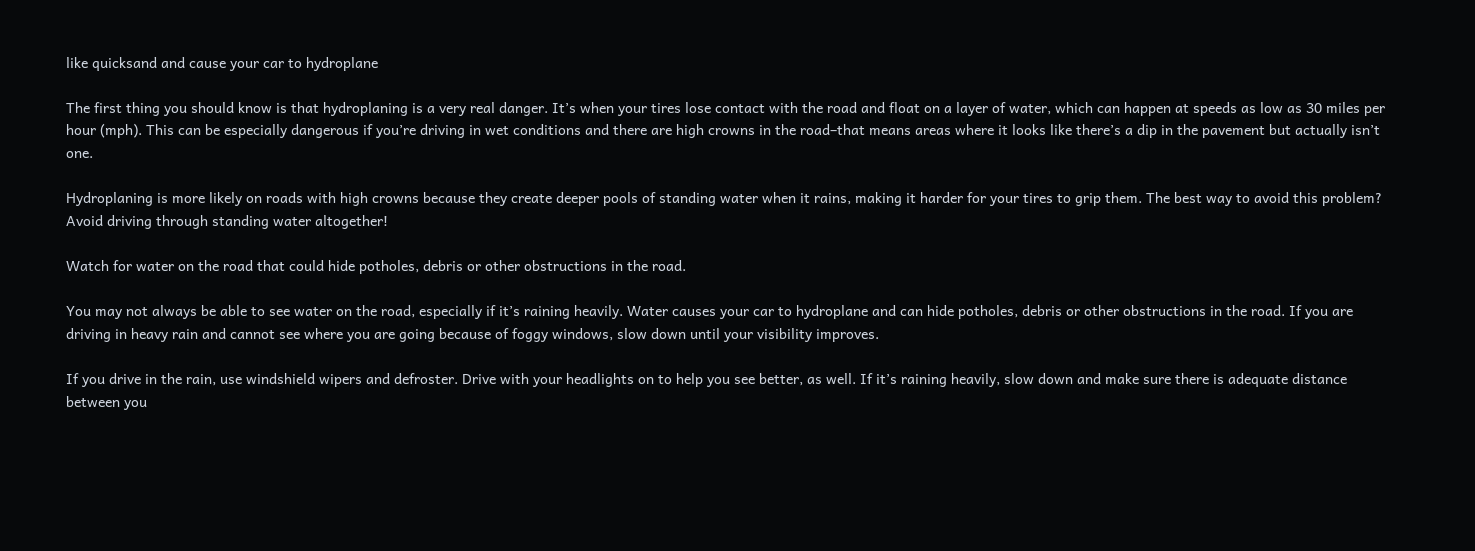like quicksand and cause your car to hydroplane

The first thing you should know is that hydroplaning is a very real danger. It’s when your tires lose contact with the road and float on a layer of water, which can happen at speeds as low as 30 miles per hour (mph). This can be especially dangerous if you’re driving in wet conditions and there are high crowns in the road–that means areas where it looks like there’s a dip in the pavement but actually isn’t one.

Hydroplaning is more likely on roads with high crowns because they create deeper pools of standing water when it rains, making it harder for your tires to grip them. The best way to avoid this problem? Avoid driving through standing water altogether!

Watch for water on the road that could hide potholes, debris or other obstructions in the road.

You may not always be able to see water on the road, especially if it’s raining heavily. Water causes your car to hydroplane and can hide potholes, debris or other obstructions in the road. If you are driving in heavy rain and cannot see where you are going because of foggy windows, slow down until your visibility improves.

If you drive in the rain, use windshield wipers and defroster. Drive with your headlights on to help you see better, as well. If it’s raining heavily, slow down and make sure there is adequate distance between you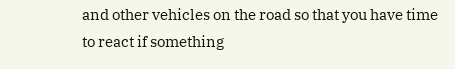and other vehicles on the road so that you have time to react if something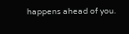happens ahead of you.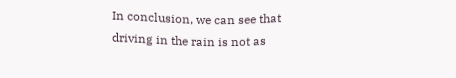In conclusion, we can see that driving in the rain is not as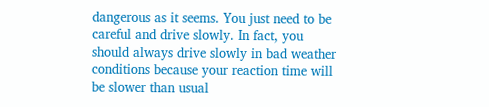dangerous as it seems. You just need to be careful and drive slowly. In fact, you should always drive slowly in bad weather conditions because your reaction time will be slower than usual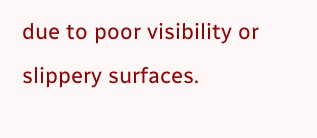due to poor visibility or slippery surfaces.